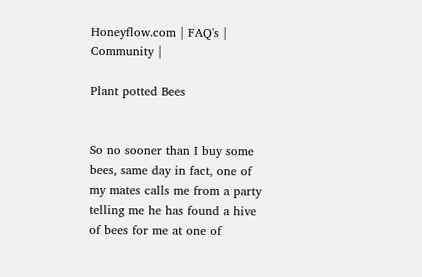Honeyflow.com | FAQ's | Community |

Plant potted Bees


So no sooner than I buy some bees, same day in fact, one of my mates calls me from a party telling me he has found a hive of bees for me at one of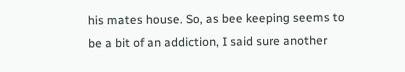his mates house. So, as bee keeping seems to be a bit of an addiction, I said sure another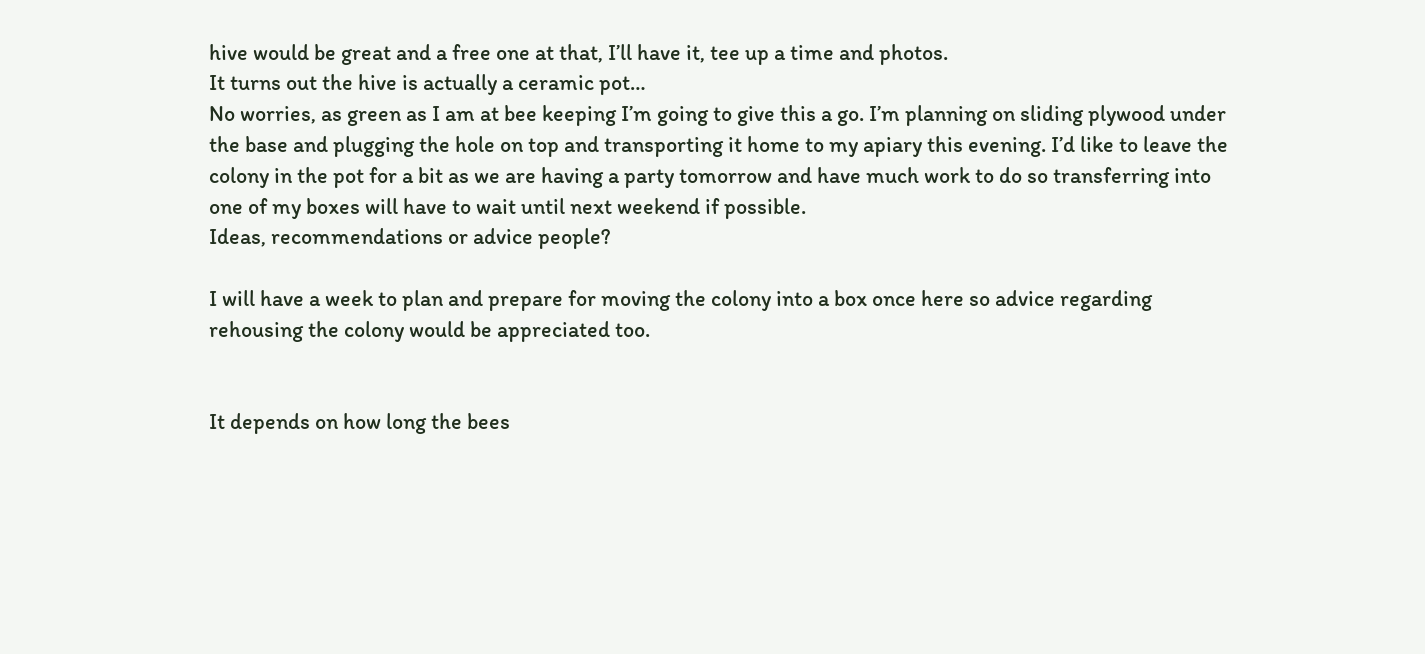hive would be great and a free one at that, I’ll have it, tee up a time and photos.
It turns out the hive is actually a ceramic pot…
No worries, as green as I am at bee keeping I’m going to give this a go. I’m planning on sliding plywood under the base and plugging the hole on top and transporting it home to my apiary this evening. I’d like to leave the colony in the pot for a bit as we are having a party tomorrow and have much work to do so transferring into one of my boxes will have to wait until next weekend if possible.
Ideas, recommendations or advice people?

I will have a week to plan and prepare for moving the colony into a box once here so advice regarding rehousing the colony would be appreciated too.


It depends on how long the bees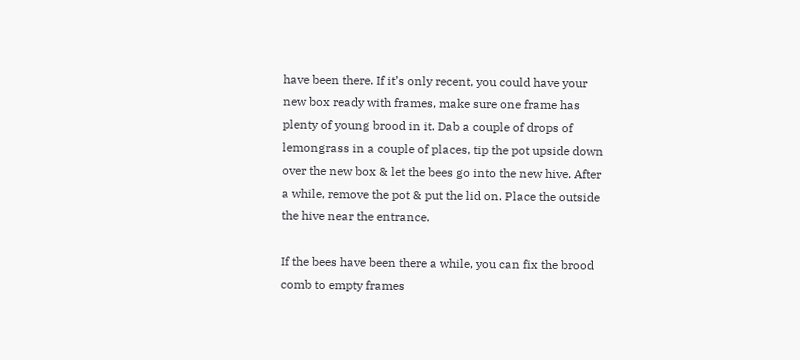have been there. If it’s only recent, you could have your new box ready with frames, make sure one frame has plenty of young brood in it. Dab a couple of drops of lemongrass in a couple of places, tip the pot upside down over the new box & let the bees go into the new hive. After a while, remove the pot & put the lid on. Place the outside the hive near the entrance.

If the bees have been there a while, you can fix the brood comb to empty frames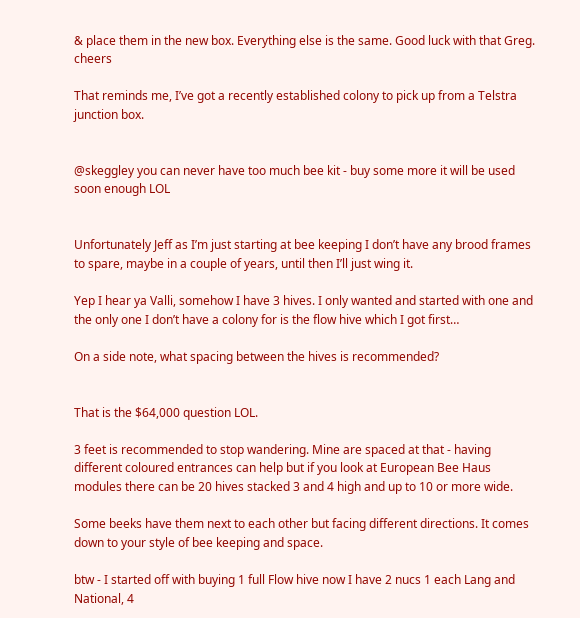& place them in the new box. Everything else is the same. Good luck with that Greg. cheers

That reminds me, I’ve got a recently established colony to pick up from a Telstra junction box.


@skeggley you can never have too much bee kit - buy some more it will be used soon enough LOL


Unfortunately Jeff as I’m just starting at bee keeping I don’t have any brood frames to spare, maybe in a couple of years, until then I’ll just wing it.

Yep I hear ya Valli, somehow I have 3 hives. I only wanted and started with one and the only one I don’t have a colony for is the flow hive which I got first…

On a side note, what spacing between the hives is recommended?


That is the $64,000 question LOL.

3 feet is recommended to stop wandering. Mine are spaced at that - having different coloured entrances can help but if you look at European Bee Haus modules there can be 20 hives stacked 3 and 4 high and up to 10 or more wide.

Some beeks have them next to each other but facing different directions. It comes down to your style of bee keeping and space.

btw - I started off with buying 1 full Flow hive now I have 2 nucs 1 each Lang and National, 4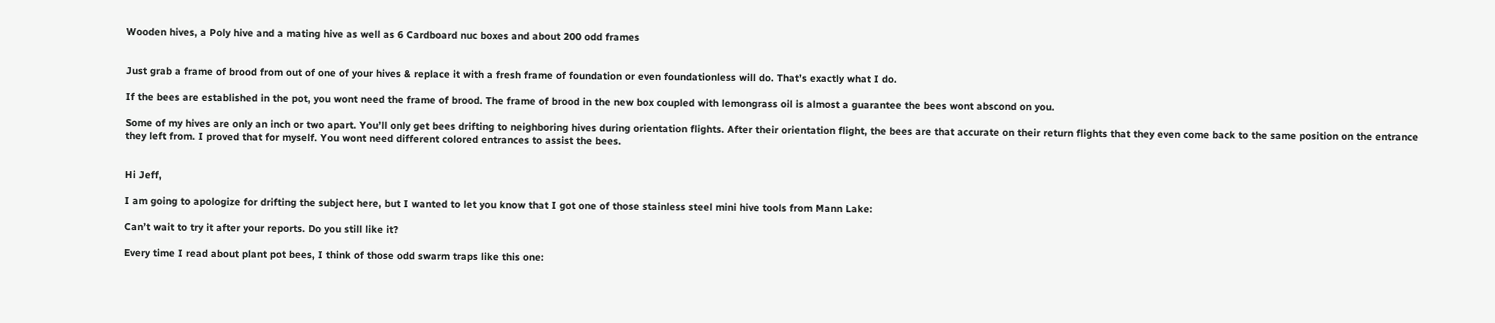Wooden hives, a Poly hive and a mating hive as well as 6 Cardboard nuc boxes and about 200 odd frames


Just grab a frame of brood from out of one of your hives & replace it with a fresh frame of foundation or even foundationless will do. That’s exactly what I do.

If the bees are established in the pot, you wont need the frame of brood. The frame of brood in the new box coupled with lemongrass oil is almost a guarantee the bees wont abscond on you.

Some of my hives are only an inch or two apart. You’ll only get bees drifting to neighboring hives during orientation flights. After their orientation flight, the bees are that accurate on their return flights that they even come back to the same position on the entrance they left from. I proved that for myself. You wont need different colored entrances to assist the bees.


Hi Jeff,

I am going to apologize for drifting the subject here, but I wanted to let you know that I got one of those stainless steel mini hive tools from Mann Lake:

Can’t wait to try it after your reports. Do you still like it?

Every time I read about plant pot bees, I think of those odd swarm traps like this one: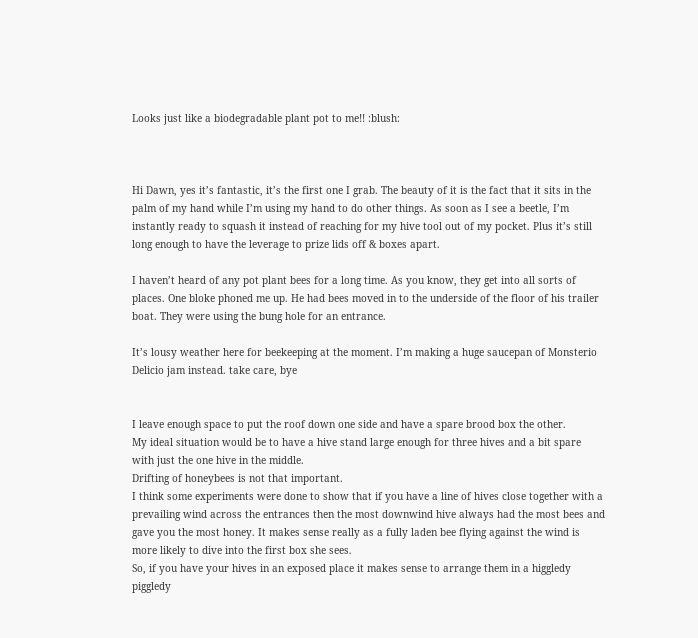Looks just like a biodegradable plant pot to me!! :blush:



Hi Dawn, yes it’s fantastic, it’s the first one I grab. The beauty of it is the fact that it sits in the palm of my hand while I’m using my hand to do other things. As soon as I see a beetle, I’m instantly ready to squash it instead of reaching for my hive tool out of my pocket. Plus it’s still long enough to have the leverage to prize lids off & boxes apart.

I haven’t heard of any pot plant bees for a long time. As you know, they get into all sorts of places. One bloke phoned me up. He had bees moved in to the underside of the floor of his trailer boat. They were using the bung hole for an entrance.

It’s lousy weather here for beekeeping at the moment. I’m making a huge saucepan of Monsterio Delicio jam instead. take care, bye


I leave enough space to put the roof down one side and have a spare brood box the other.
My ideal situation would be to have a hive stand large enough for three hives and a bit spare with just the one hive in the middle.
Drifting of honeybees is not that important.
I think some experiments were done to show that if you have a line of hives close together with a prevailing wind across the entrances then the most downwind hive always had the most bees and gave you the most honey. It makes sense really as a fully laden bee flying against the wind is more likely to dive into the first box she sees.
So, if you have your hives in an exposed place it makes sense to arrange them in a higgledy piggledy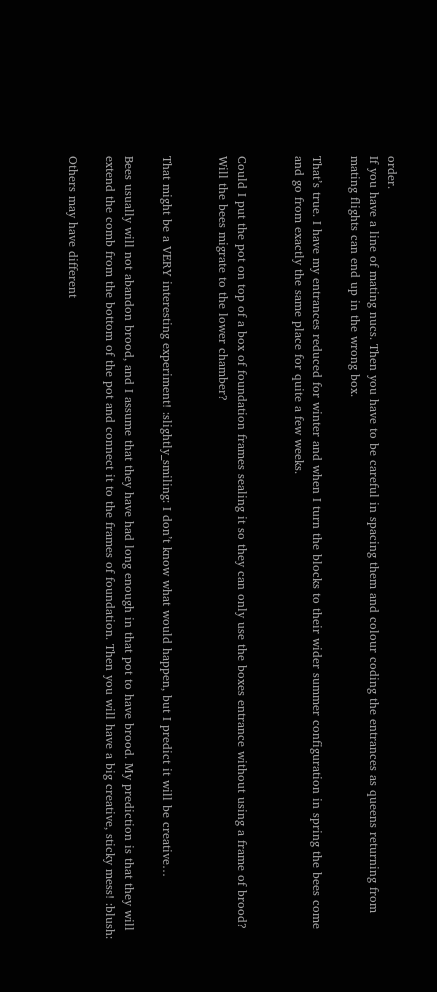order.
If you have a line of mating nucs. Then you have to be careful in spacing them and colour coding the entrances as queens returning from mating flights can end up in the wrong box.

That’s true. I have my entrances reduced for winter and when I turn the blocks to their wider summer configuration in spring the bees come and go from exactly the same place for quite a few weeks.


Could I put the pot on top of a box of foundation frames sealing it so they can only use the boxes entrance without using a frame of brood? Will the bees migrate to the lower chamber?


That might be a VERY interesting experiment! :slightly_smiling: I don’t know what would happen, but I predict it will be creative…

Bees usually will not abandon brood, and I assume that they have had long enough in that pot to have brood. My prediction is that they will extend the comb from the bottom of the pot and connect it to the frames of foundation. Then you will have a big creative, sticky mess! :blush:

Others may have different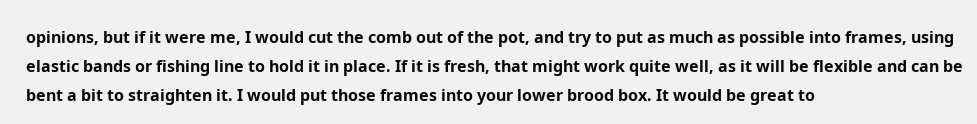opinions, but if it were me, I would cut the comb out of the pot, and try to put as much as possible into frames, using elastic bands or fishing line to hold it in place. If it is fresh, that might work quite well, as it will be flexible and can be bent a bit to straighten it. I would put those frames into your lower brood box. It would be great to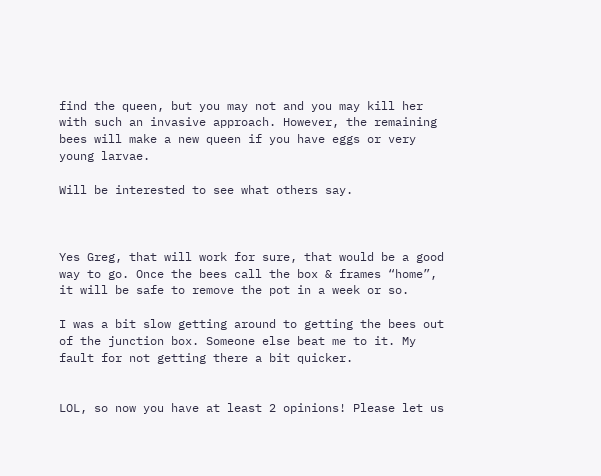find the queen, but you may not and you may kill her with such an invasive approach. However, the remaining bees will make a new queen if you have eggs or very young larvae.

Will be interested to see what others say.



Yes Greg, that will work for sure, that would be a good way to go. Once the bees call the box & frames “home”, it will be safe to remove the pot in a week or so.

I was a bit slow getting around to getting the bees out of the junction box. Someone else beat me to it. My fault for not getting there a bit quicker.


LOL, so now you have at least 2 opinions! Please let us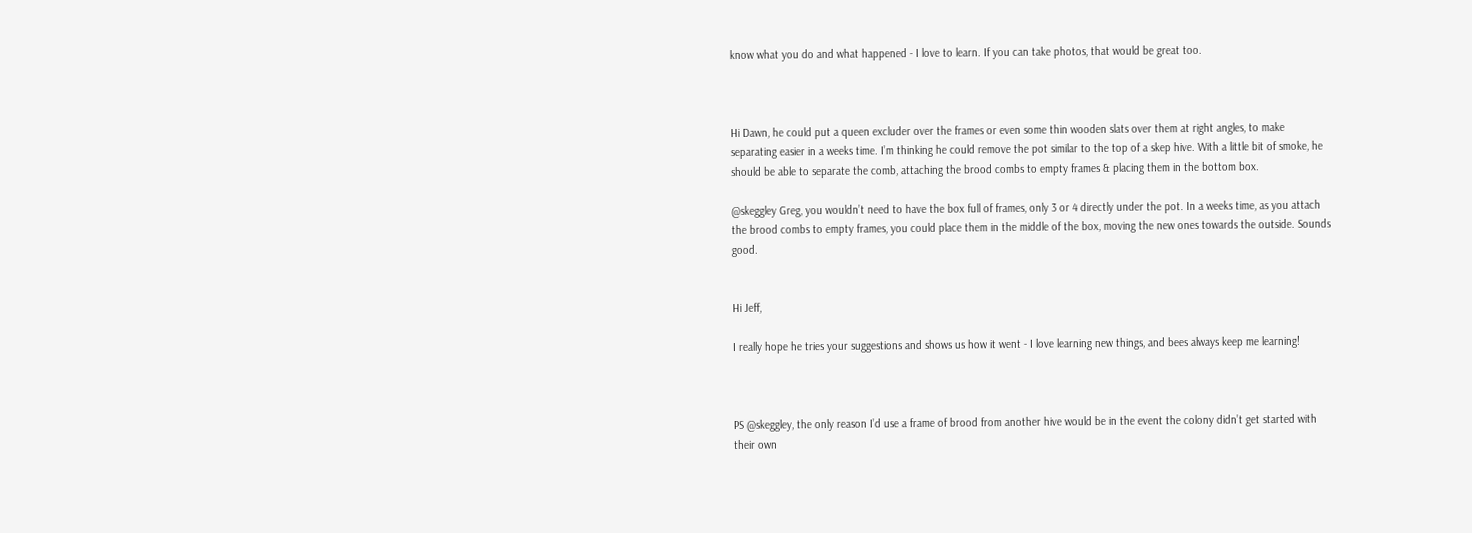know what you do and what happened - I love to learn. If you can take photos, that would be great too.



Hi Dawn, he could put a queen excluder over the frames or even some thin wooden slats over them at right angles, to make separating easier in a weeks time. I’m thinking he could remove the pot similar to the top of a skep hive. With a little bit of smoke, he should be able to separate the comb, attaching the brood combs to empty frames & placing them in the bottom box.

@skeggley Greg, you wouldn’t need to have the box full of frames, only 3 or 4 directly under the pot. In a weeks time, as you attach the brood combs to empty frames, you could place them in the middle of the box, moving the new ones towards the outside. Sounds good.


Hi Jeff,

I really hope he tries your suggestions and shows us how it went - I love learning new things, and bees always keep me learning!



PS @skeggley, the only reason I’d use a frame of brood from another hive would be in the event the colony didn’t get started with their own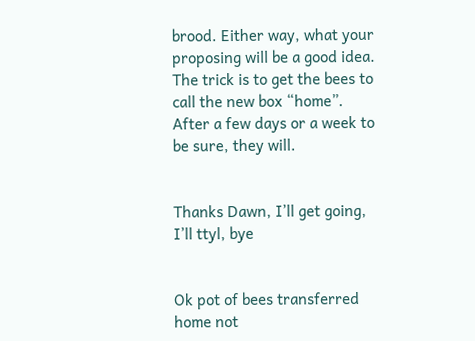brood. Either way, what your proposing will be a good idea. The trick is to get the bees to call the new box “home”. After a few days or a week to be sure, they will.


Thanks Dawn, I’ll get going, I’ll ttyl, bye


Ok pot of bees transferred home not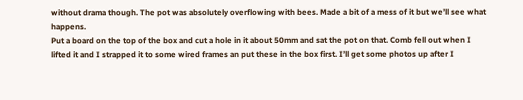without drama though. The pot was absolutely overflowing with bees. Made a bit of a mess of it but we’ll see what happens.
Put a board on the top of the box and cut a hole in it about 50mm and sat the pot on that. Comb fell out when I lifted it and I strapped it to some wired frames an put these in the box first. I’ll get some photos up after I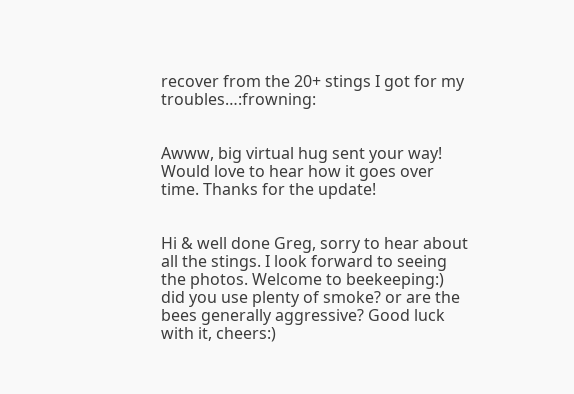recover from the 20+ stings I got for my troubles…:frowning:


Awww, big virtual hug sent your way! Would love to hear how it goes over time. Thanks for the update!


Hi & well done Greg, sorry to hear about all the stings. I look forward to seeing the photos. Welcome to beekeeping:) did you use plenty of smoke? or are the bees generally aggressive? Good luck with it, cheers:)